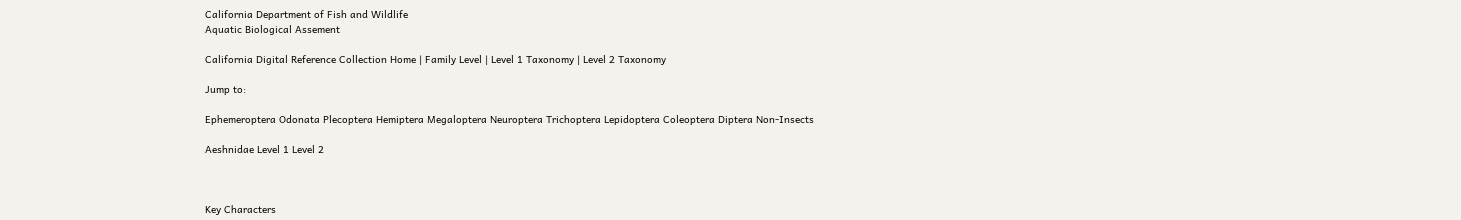California Department of Fish and Wildlife
Aquatic Biological Assement

California Digital Reference Collection Home | Family Level | Level 1 Taxonomy | Level 2 Taxonomy

Jump to:

Ephemeroptera Odonata Plecoptera Hemiptera Megaloptera Neuroptera Trichoptera Lepidoptera Coleoptera Diptera Non-Insects

Aeshnidae Level 1 Level 2



Key Characters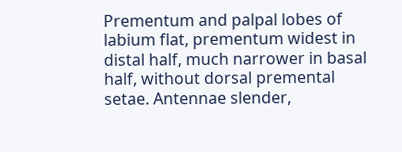Prementum and palpal lobes of labium flat, prementum widest in distal half, much narrower in basal half, without dorsal premental setae. Antennae slender,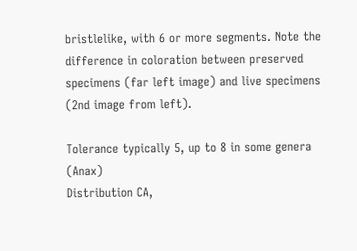bristlelike, with 6 or more segments. Note the difference in coloration between preserved specimens (far left image) and live specimens (2nd image from left).

Tolerance typically 5, up to 8 in some genera (Anax)
Distribution CA,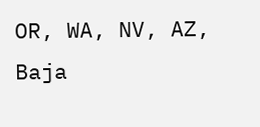OR, WA, NV, AZ, Baja